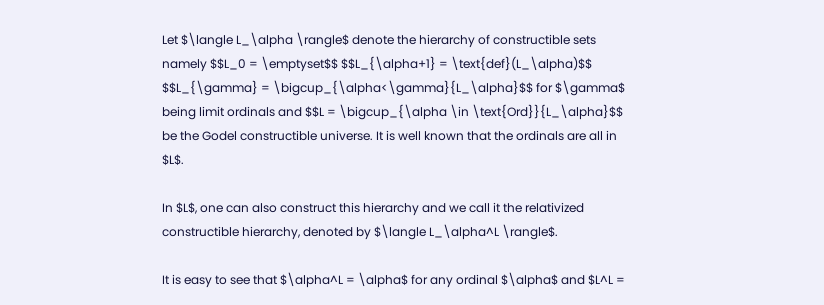Let $\langle L_\alpha \rangle$ denote the hierarchy of constructible sets namely $$L_0 = \emptyset$$ $$L_{\alpha+1} = \text{def}(L_\alpha)$$ $$L_{\gamma} = \bigcup_{\alpha<\gamma}{L_\alpha}$$ for $\gamma$ being limit ordinals and $$L = \bigcup_{\alpha \in \text{Ord}}{L_\alpha}$$ be the Godel constructible universe. It is well known that the ordinals are all in $L$.

In $L$, one can also construct this hierarchy and we call it the relativized constructible hierarchy, denoted by $\langle L_\alpha^L \rangle$.

It is easy to see that $\alpha^L = \alpha$ for any ordinal $\alpha$ and $L^L =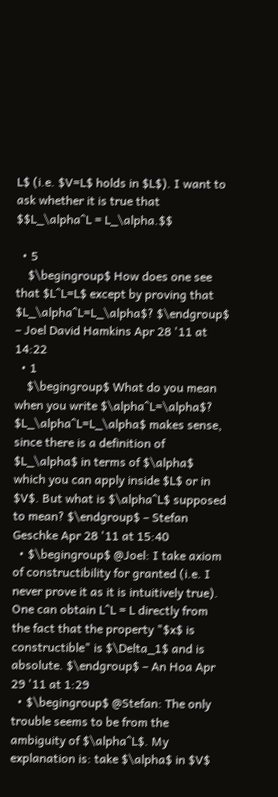L$ (i.e. $V=L$ holds in $L$). I want to ask whether it is true that $$L_\alpha^L = L_\alpha.$$

  • 5
    $\begingroup$ How does one see that $L^L=L$ except by proving that $L_\alpha^L=L_\alpha$? $\endgroup$ – Joel David Hamkins Apr 28 '11 at 14:22
  • 1
    $\begingroup$ What do you mean when you write $\alpha^L=\alpha$? $L_\alpha^L=L_\alpha$ makes sense, since there is a definition of $L_\alpha$ in terms of $\alpha$ which you can apply inside $L$ or in $V$. But what is $\alpha^L$ supposed to mean? $\endgroup$ – Stefan Geschke Apr 28 '11 at 15:40
  • $\begingroup$ @Joel: I take axiom of constructibility for granted (i.e. I never prove it as it is intuitively true). One can obtain L^L = L directly from the fact that the property "$x$ is constructible" is $\Delta_1$ and is absolute. $\endgroup$ – An Hoa Apr 29 '11 at 1:29
  • $\begingroup$ @Stefan: The only trouble seems to be from the ambiguity of $\alpha^L$. My explanation is: take $\alpha$ in $V$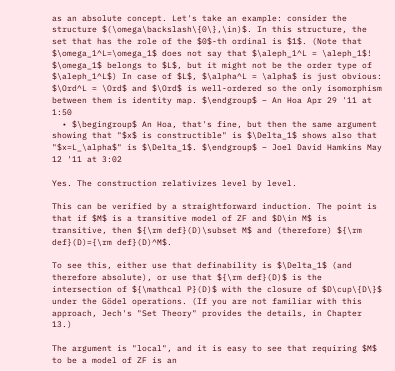as an absolute concept. Let's take an example: consider the structure $(\omega\backslash\{0\},\in)$. In this structure, the set that has the role of the $0$-th ordinal is $1$. (Note that $\omega_1^L=\omega_1$ does not say that $\aleph_1^L = \aleph_1$! $\omega_1$ belongs to $L$, but it might not be the order type of $\aleph_1^L$) In case of $L$, $\alpha^L = \alpha$ is just obvious: $\Ord^L = \Ord$ and $\Ord$ is well-ordered so the only isomorphism between them is identity map. $\endgroup$ – An Hoa Apr 29 '11 at 1:50
  • $\begingroup$ An Hoa, that's fine, but then the same argument showing that "$x$ is constructible" is $\Delta_1$ shows also that "$x=L_\alpha$" is $\Delta_1$. $\endgroup$ – Joel David Hamkins May 12 '11 at 3:02

Yes. The construction relativizes level by level.

This can be verified by a straightforward induction. The point is that if $M$ is a transitive model of ZF and $D\in M$ is transitive, then ${\rm def}(D)\subset M$ and (therefore) ${\rm def}(D)={\rm def}(D)^M$.

To see this, either use that definability is $\Delta_1$ (and therefore absolute), or use that ${\rm def}(D)$ is the intersection of ${\mathcal P}(D)$ with the closure of $D\cup\{D\}$ under the Gödel operations. (If you are not familiar with this approach, Jech's "Set Theory" provides the details, in Chapter 13.)

The argument is "local", and it is easy to see that requiring $M$ to be a model of ZF is an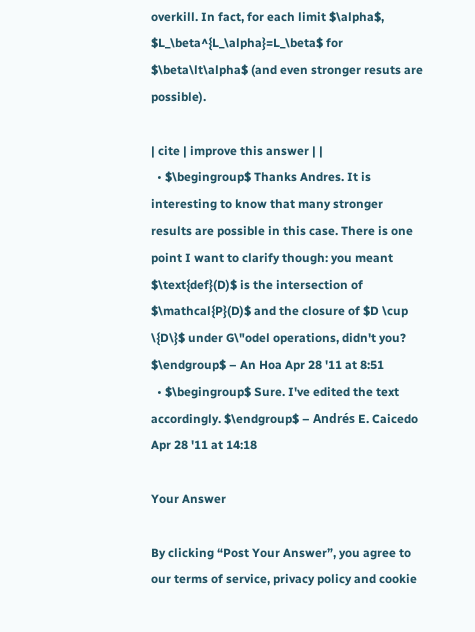overkill. In fact, for each limit $\alpha$, $L_\beta^{L_\alpha}=L_\beta$ for $\beta\lt\alpha$ (and even stronger resuts are possible).

| cite | improve this answer | |
  • $\begingroup$ Thanks Andres. It is interesting to know that many stronger results are possible in this case. There is one point I want to clarify though: you meant $\text{def}(D)$ is the intersection of $\mathcal{P}(D)$ and the closure of $D \cup \{D\}$ under G\"odel operations, didn't you? $\endgroup$ – An Hoa Apr 28 '11 at 8:51
  • $\begingroup$ Sure. I've edited the text accordingly. $\endgroup$ – Andrés E. Caicedo Apr 28 '11 at 14:18

Your Answer

By clicking “Post Your Answer”, you agree to our terms of service, privacy policy and cookie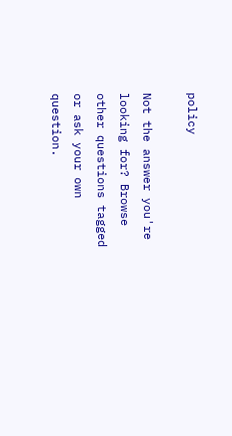policy

Not the answer you're looking for? Browse other questions tagged or ask your own question.